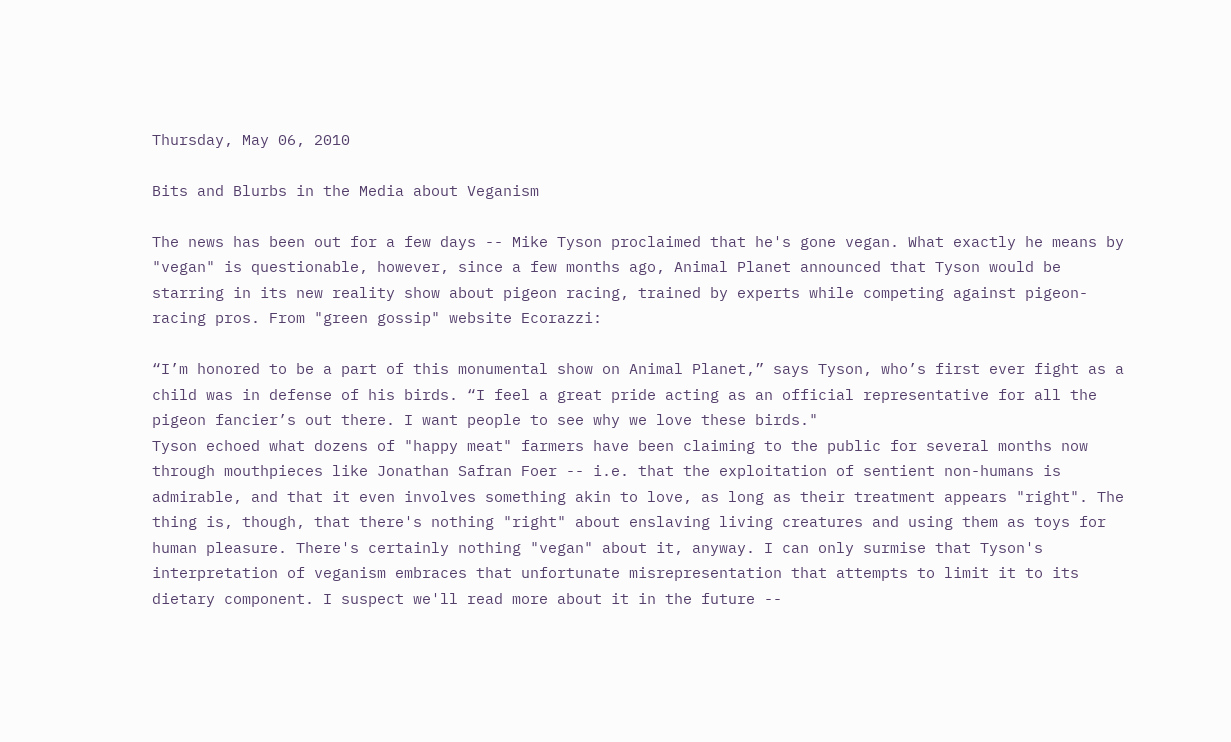Thursday, May 06, 2010

Bits and Blurbs in the Media about Veganism

The news has been out for a few days -- Mike Tyson proclaimed that he's gone vegan. What exactly he means by "vegan" is questionable, however, since a few months ago, Animal Planet announced that Tyson would be starring in its new reality show about pigeon racing, trained by experts while competing against pigeon-racing pros. From "green gossip" website Ecorazzi:

“I’m honored to be a part of this monumental show on Animal Planet,” says Tyson, who’s first ever fight as a child was in defense of his birds. “I feel a great pride acting as an official representative for all the pigeon fancier’s out there. I want people to see why we love these birds."
Tyson echoed what dozens of "happy meat" farmers have been claiming to the public for several months now through mouthpieces like Jonathan Safran Foer -- i.e. that the exploitation of sentient non-humans is admirable, and that it even involves something akin to love, as long as their treatment appears "right". The thing is, though, that there's nothing "right" about enslaving living creatures and using them as toys for human pleasure. There's certainly nothing "vegan" about it, anyway. I can only surmise that Tyson's interpretation of veganism embraces that unfortunate misrepresentation that attempts to limit it to its dietary component. I suspect we'll read more about it in the future --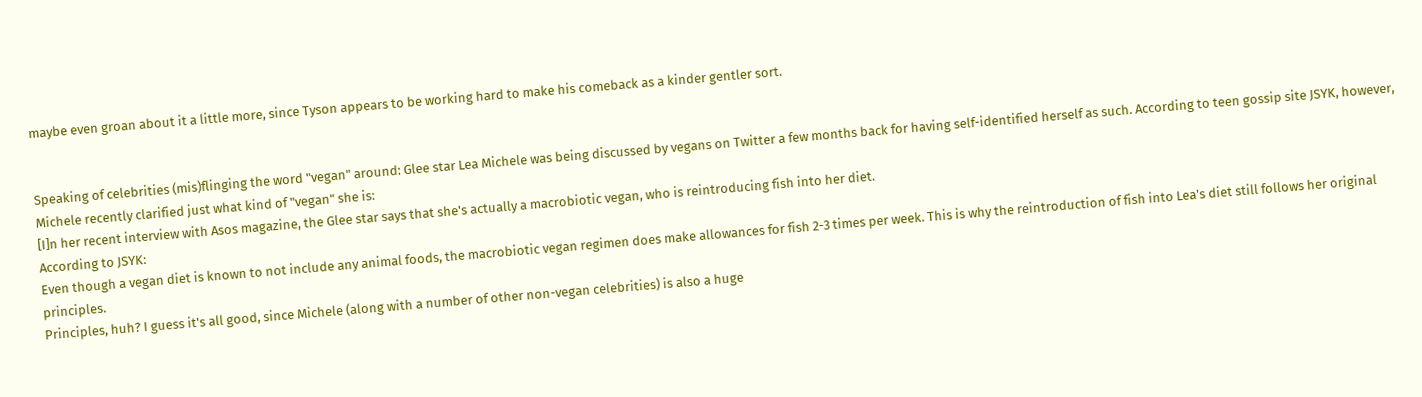maybe even groan about it a little more, since Tyson appears to be working hard to make his comeback as a kinder gentler sort.


Speaking of celebrities (mis)flinging the word "vegan" around: Glee star Lea Michele was being discussed by vegans on Twitter a few months back for having self-identified herself as such. According to teen gossip site JSYK, however, Michele recently clarified just what kind of "vegan" she is:
[I]n her recent interview with Asos magazine, the Glee star says that she's actually a macrobiotic vegan, who is reintroducing fish into her diet.
According to JSYK:
Even though a vegan diet is known to not include any animal foods, the macrobiotic vegan regimen does make allowances for fish 2-3 times per week. This is why the reintroduction of fish into Lea's diet still follows her original principles.
Principles, huh? I guess it's all good, since Michele (along with a number of other non-vegan celebrities) is also a huge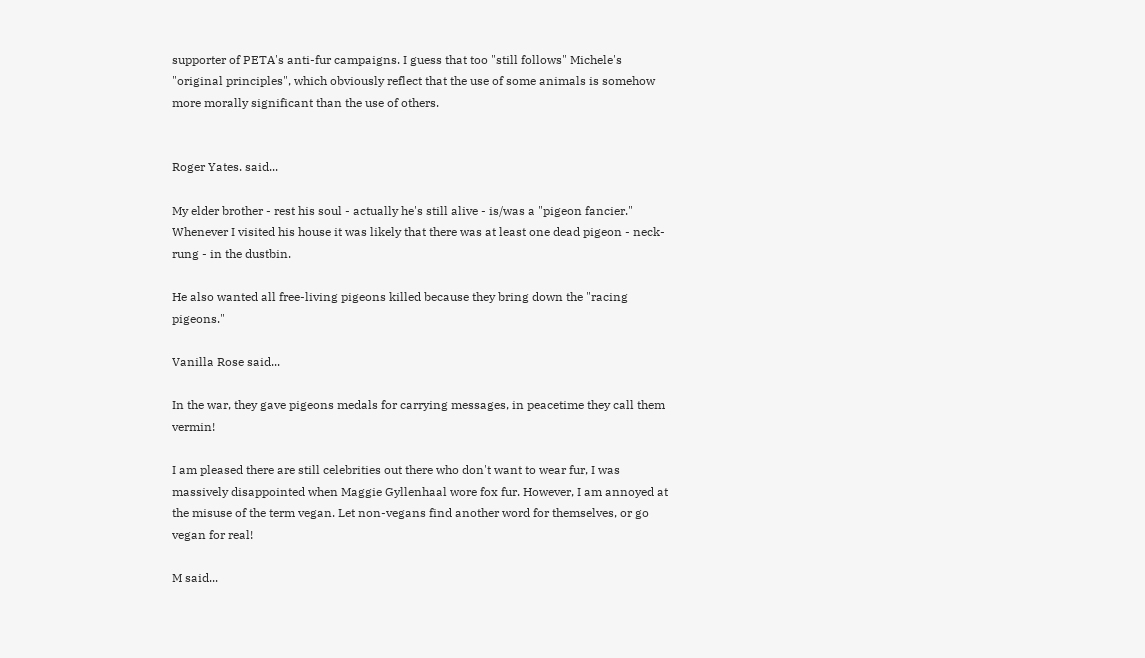supporter of PETA's anti-fur campaigns. I guess that too "still follows" Michele's "original principles", which obviously reflect that the use of some animals is somehow more morally significant than the use of others.


Roger Yates. said...

My elder brother - rest his soul - actually he's still alive - is/was a "pigeon fancier." Whenever I visited his house it was likely that there was at least one dead pigeon - neck-rung - in the dustbin.

He also wanted all free-living pigeons killed because they bring down the "racing pigeons."

Vanilla Rose said...

In the war, they gave pigeons medals for carrying messages, in peacetime they call them vermin!

I am pleased there are still celebrities out there who don't want to wear fur, I was massively disappointed when Maggie Gyllenhaal wore fox fur. However, I am annoyed at the misuse of the term vegan. Let non-vegans find another word for themselves, or go vegan for real!

M said...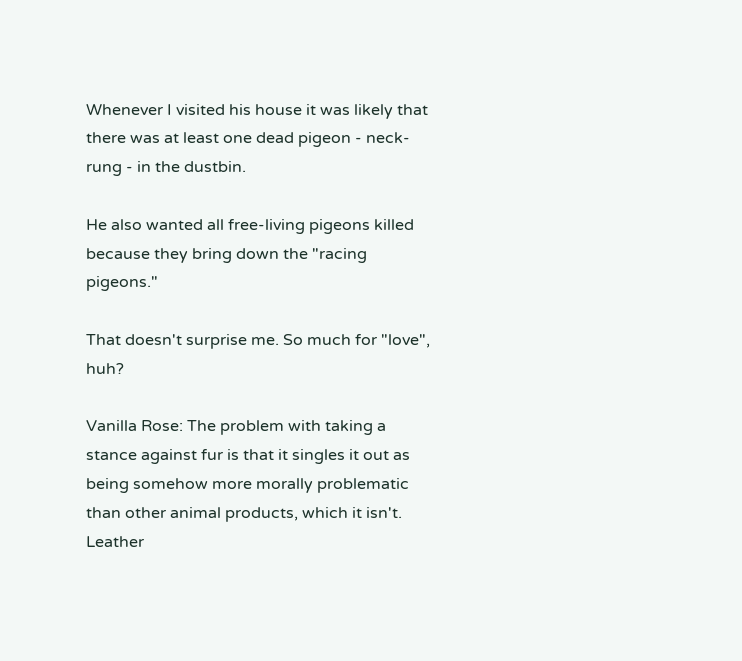Whenever I visited his house it was likely that there was at least one dead pigeon - neck-rung - in the dustbin.

He also wanted all free-living pigeons killed because they bring down the "racing pigeons."

That doesn't surprise me. So much for "love", huh?

Vanilla Rose: The problem with taking a stance against fur is that it singles it out as being somehow more morally problematic than other animal products, which it isn't. Leather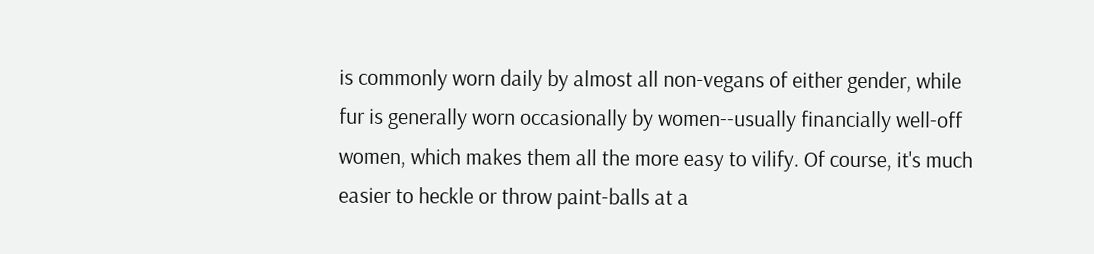is commonly worn daily by almost all non-vegans of either gender, while fur is generally worn occasionally by women--usually financially well-off women, which makes them all the more easy to vilify. Of course, it's much easier to heckle or throw paint-balls at a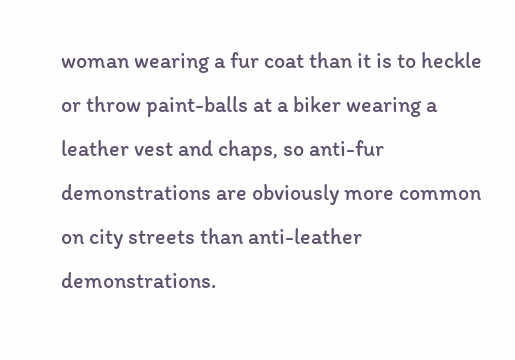woman wearing a fur coat than it is to heckle or throw paint-balls at a biker wearing a leather vest and chaps, so anti-fur demonstrations are obviously more common on city streets than anti-leather demonstrations.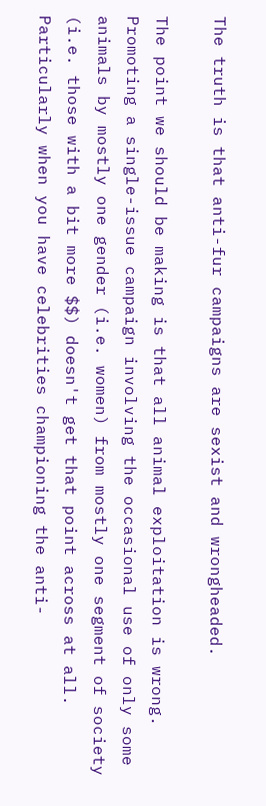The truth is that anti-fur campaigns are sexist and wrongheaded.

The point we should be making is that all animal exploitation is wrong. Promoting a single-issue campaign involving the occasional use of only some animals by mostly one gender (i.e. women) from mostly one segment of society (i.e. those with a bit more $$) doesn't get that point across at all. Particularly when you have celebrities championing the anti-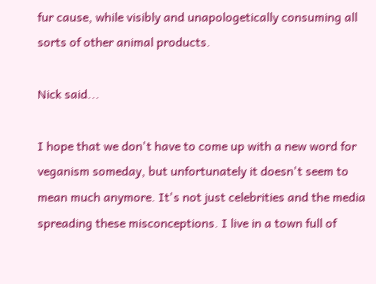fur cause, while visibly and unapologetically consuming all sorts of other animal products.

Nick said...

I hope that we don't have to come up with a new word for veganism someday, but unfortunately it doesn't seem to mean much anymore. It's not just celebrities and the media spreading these misconceptions. I live in a town full of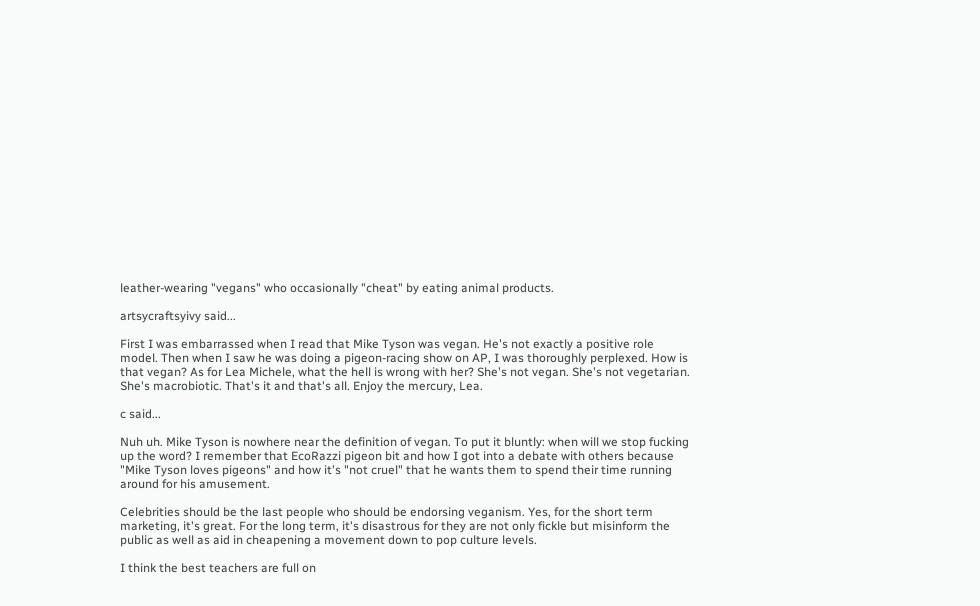leather-wearing "vegans" who occasionally "cheat" by eating animal products.

artsycraftsyivy said...

First I was embarrassed when I read that Mike Tyson was vegan. He's not exactly a positive role model. Then when I saw he was doing a pigeon-racing show on AP, I was thoroughly perplexed. How is that vegan? As for Lea Michele, what the hell is wrong with her? She's not vegan. She's not vegetarian. She's macrobiotic. That's it and that's all. Enjoy the mercury, Lea.

c said...

Nuh uh. Mike Tyson is nowhere near the definition of vegan. To put it bluntly: when will we stop fucking up the word? I remember that EcoRazzi pigeon bit and how I got into a debate with others because "Mike Tyson loves pigeons" and how it's "not cruel" that he wants them to spend their time running around for his amusement.

Celebrities should be the last people who should be endorsing veganism. Yes, for the short term marketing, it's great. For the long term, it's disastrous for they are not only fickle but misinform the public as well as aid in cheapening a movement down to pop culture levels.

I think the best teachers are full on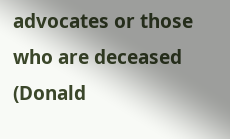advocates or those who are deceased (Donald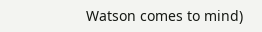Watson comes to mind)